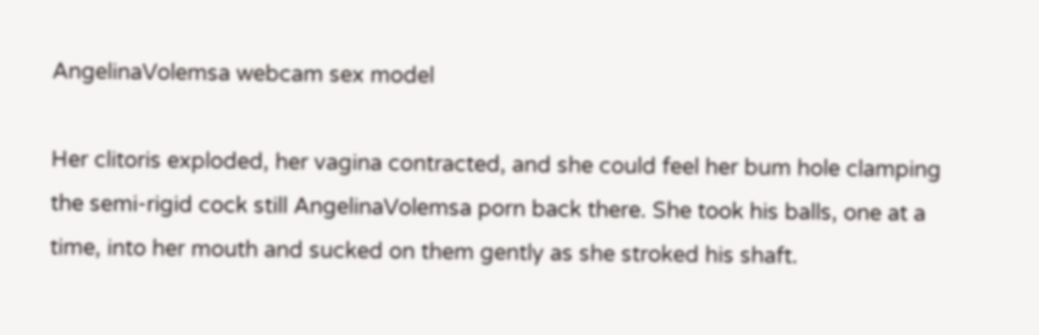AngelinaVolemsa webcam sex model

Her clitoris exploded, her vagina contracted, and she could feel her bum hole clamping the semi-rigid cock still AngelinaVolemsa porn back there. She took his balls, one at a time, into her mouth and sucked on them gently as she stroked his shaft.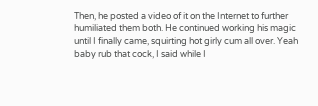Then, he posted a video of it on the Internet to further humiliated them both. He continued working his magic until I finally came, squirting hot girly cum all over. Yeah baby rub that cock, I said while I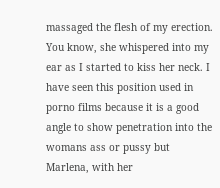massaged the flesh of my erection. You know, she whispered into my ear as I started to kiss her neck. I have seen this position used in porno films because it is a good angle to show penetration into the womans ass or pussy but Marlena, with her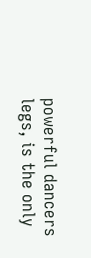powerful dancers legs, is the only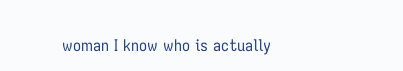woman I know who is actually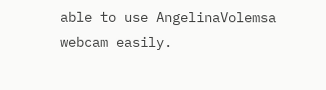able to use AngelinaVolemsa webcam easily.